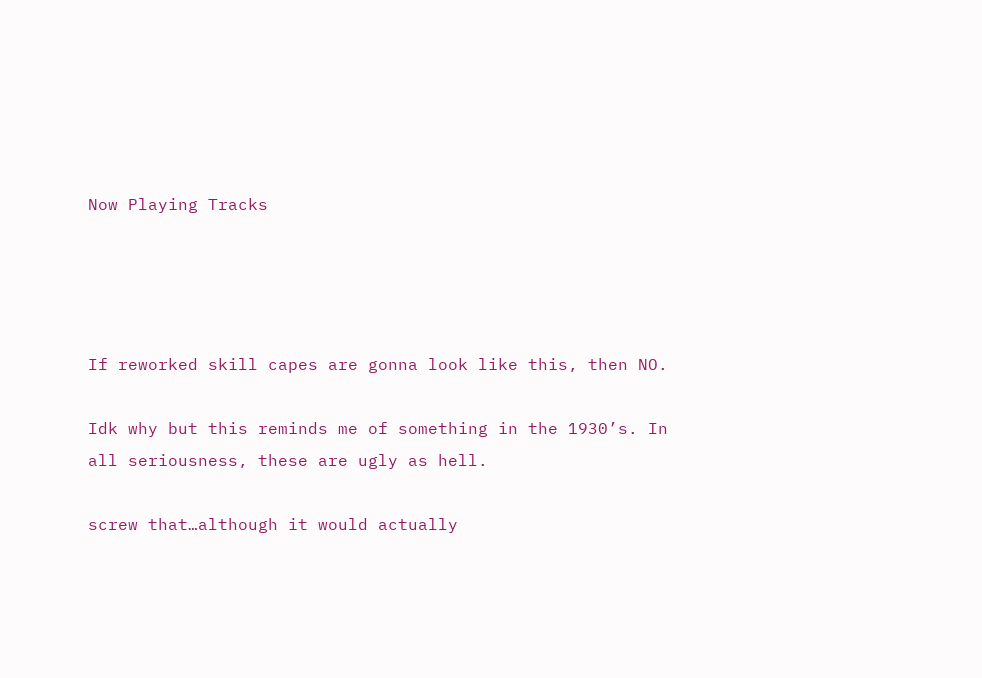Now Playing Tracks




If reworked skill capes are gonna look like this, then NO.

Idk why but this reminds me of something in the 1930’s. In all seriousness, these are ugly as hell.

screw that…although it would actually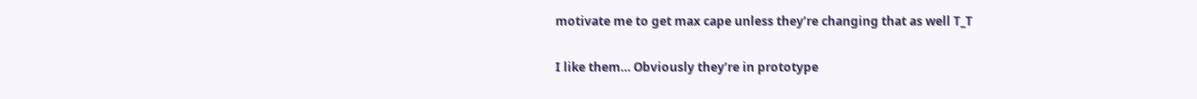motivate me to get max cape unless they’re changing that as well T_T

I like them… Obviously they’re in prototype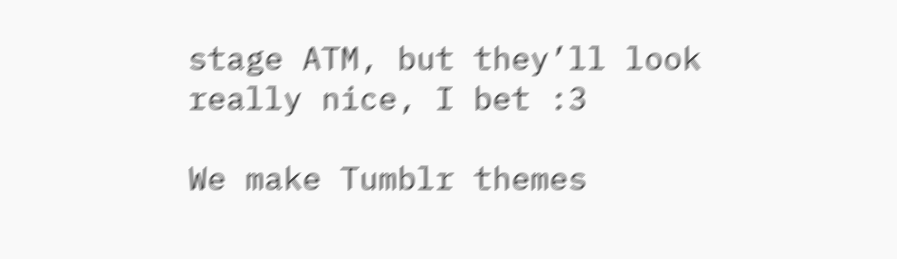stage ATM, but they’ll look really nice, I bet :3

We make Tumblr themes